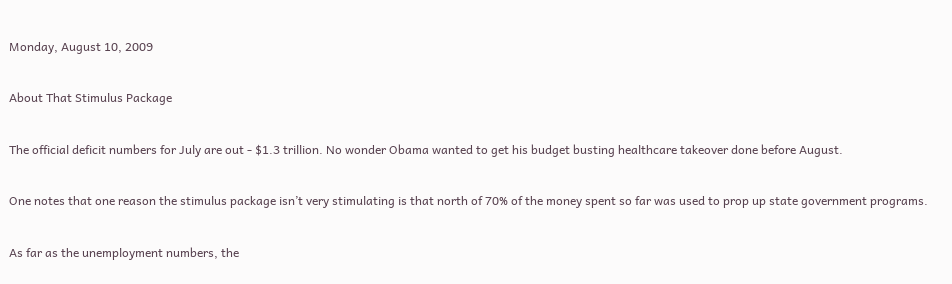Monday, August 10, 2009

About That Stimulus Package

The official deficit numbers for July are out - $1.3 trillion. No wonder Obama wanted to get his budget busting healthcare takeover done before August.

One notes that one reason the stimulus package isn’t very stimulating is that north of 70% of the money spent so far was used to prop up state government programs.

As far as the unemployment numbers, the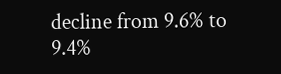decline from 9.6% to 9.4%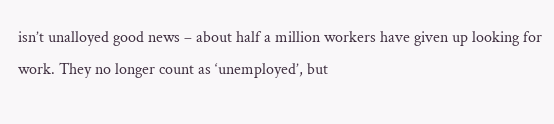isn’t unalloyed good news – about half a million workers have given up looking for work. They no longer count as ‘unemployed’, but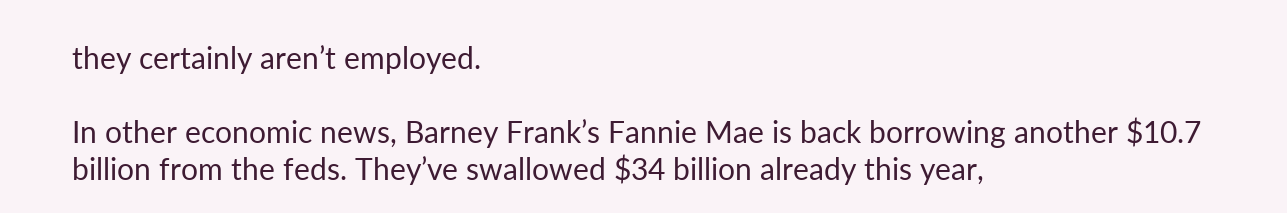they certainly aren’t employed.

In other economic news, Barney Frank’s Fannie Mae is back borrowing another $10.7 billion from the feds. They’ve swallowed $34 billion already this year,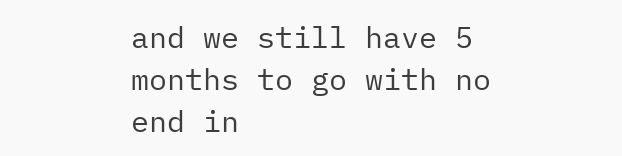and we still have 5 months to go with no end in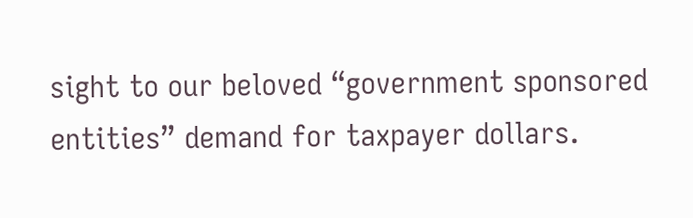sight to our beloved “government sponsored entities” demand for taxpayer dollars.